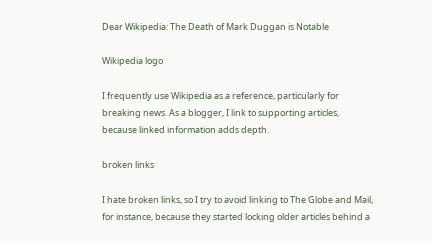Dear Wikipedia: The Death of Mark Duggan is Notable

Wikipedia logo

I frequently use Wikipedia as a reference, particularly for breaking news. As a blogger, I link to supporting articles, because linked information adds depth.

broken links

I hate broken links, so I try to avoid linking to The Globe and Mail, for instance, because they started locking older articles behind a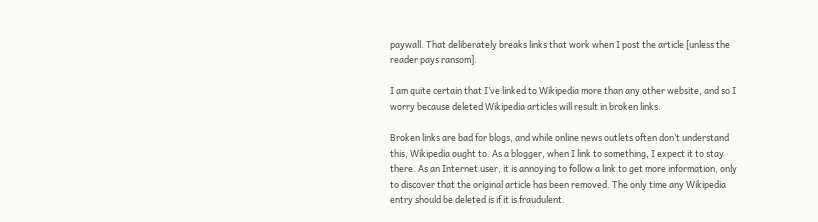paywall. That deliberately breaks links that work when I post the article [unless the reader pays ransom].

I am quite certain that I’ve linked to Wikipedia more than any other website, and so I worry because deleted Wikipedia articles will result in broken links.

Broken links are bad for blogs, and while online news outlets often don’t understand this, Wikipedia ought to. As a blogger, when I link to something, I expect it to stay there. As an Internet user, it is annoying to follow a link to get more information, only to discover that the original article has been removed. The only time any Wikipedia entry should be deleted is if it is fraudulent.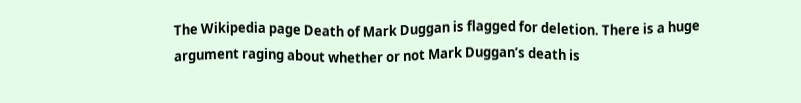The Wikipedia page Death of Mark Duggan is flagged for deletion. There is a huge argument raging about whether or not Mark Duggan’s death is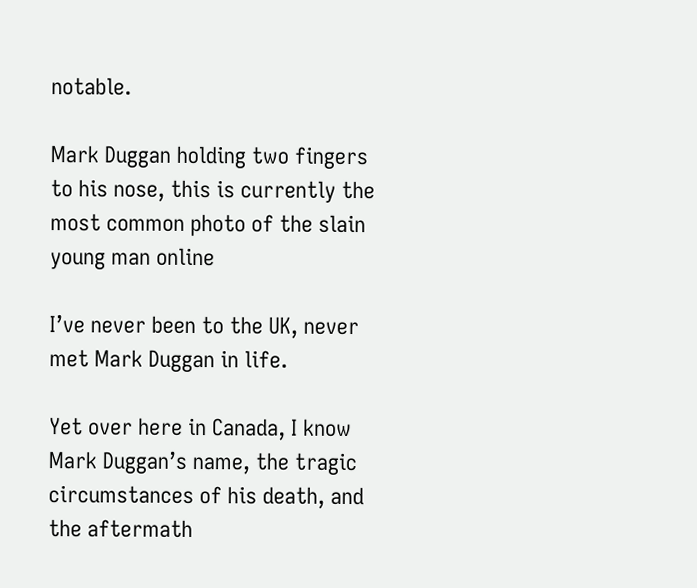notable.

Mark Duggan holding two fingers to his nose, this is currently the most common photo of the slain young man online

I’ve never been to the UK, never met Mark Duggan in life.

Yet over here in Canada, I know Mark Duggan’s name, the tragic circumstances of his death, and the aftermath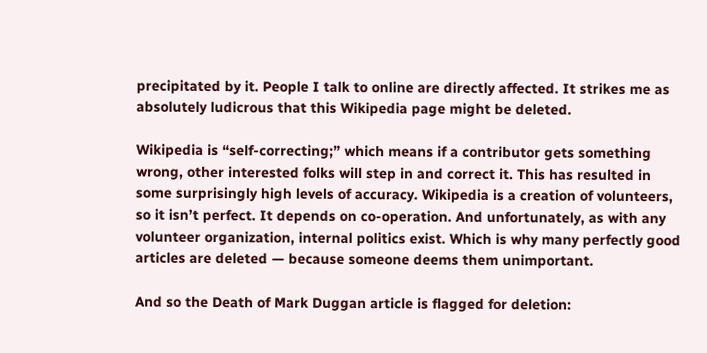precipitated by it. People I talk to online are directly affected. It strikes me as absolutely ludicrous that this Wikipedia page might be deleted.

Wikipedia is “self-correcting;” which means if a contributor gets something wrong, other interested folks will step in and correct it. This has resulted in some surprisingly high levels of accuracy. Wikipedia is a creation of volunteers, so it isn’t perfect. It depends on co-operation. And unfortunately, as with any volunteer organization, internal politics exist. Which is why many perfectly good articles are deleted — because someone deems them unimportant.

And so the Death of Mark Duggan article is flagged for deletion: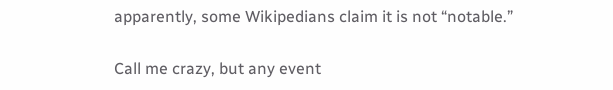apparently, some Wikipedians claim it is not “notable.”

Call me crazy, but any event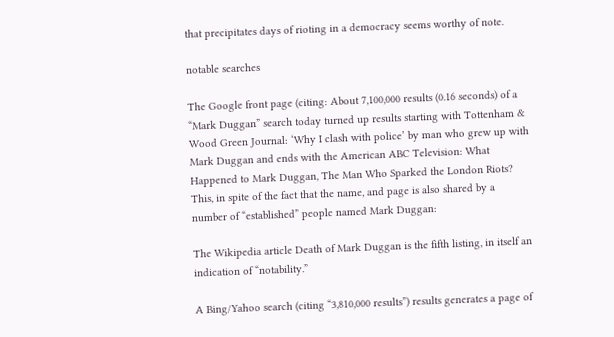that precipitates days of rioting in a democracy seems worthy of note.

notable searches

The Google front page (citing: About 7,100,000 results (0.16 seconds) of a “Mark Duggan” search today turned up results starting with Tottenham & Wood Green Journal: ‘Why I clash with police’ by man who grew up with Mark Duggan and ends with the American ABC Television: What Happened to Mark Duggan, The Man Who Sparked the London Riots? This, in spite of the fact that the name, and page is also shared by a number of “established” people named Mark Duggan:

The Wikipedia article Death of Mark Duggan is the fifth listing, in itself an indication of “notability.”

A Bing/Yahoo search (citing “3,810,000 results”) results generates a page of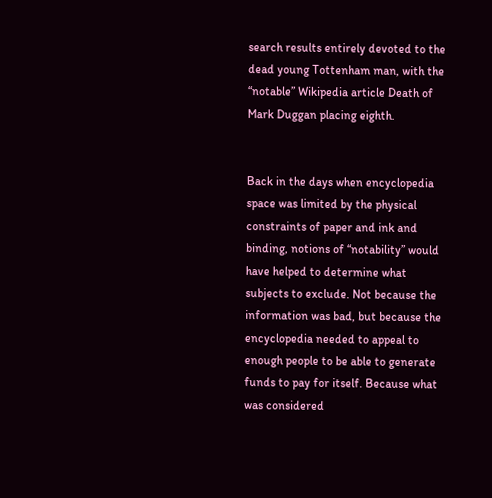search results entirely devoted to the dead young Tottenham man, with the “notable” Wikipedia article Death of Mark Duggan placing eighth.


Back in the days when encyclopedia space was limited by the physical constraints of paper and ink and binding, notions of “notability” would have helped to determine what subjects to exclude. Not because the information was bad, but because the encyclopedia needed to appeal to enough people to be able to generate funds to pay for itself. Because what was considered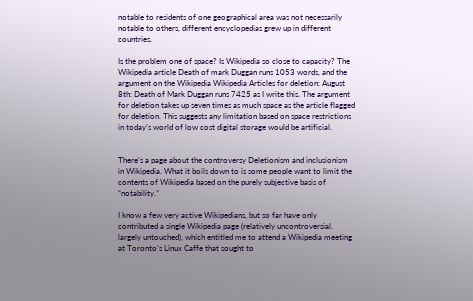notable to residents of one geographical area was not necessarily notable to others, different encyclopedias grew up in different countries.

Is the problem one of space? Is Wikipedia so close to capacity? The Wikipedia article Death of mark Duggan runs 1053 words, and the argument on the Wikipedia Wikipedia Articles for deletion: August 8th: Death of Mark Duggan runs 7425 as I write this. The argument for deletion takes up seven times as much space as the article flagged for deletion. This suggests any limitation based on space restrictions in today’s world of low cost digital storage would be artificial.


There’s a page about the controversy Deletionism and inclusionism in Wikipedia. What it boils down to is some people want to limit the contents of Wikipedia based on the purely subjective basis of “notability.”

I know a few very active Wikipedians, but so far have only contributed a single Wikipedia page (relatively uncontroversial. largely untouched), which entitled me to attend a Wikipedia meeting at Toronto’s Linux Caffe that sought to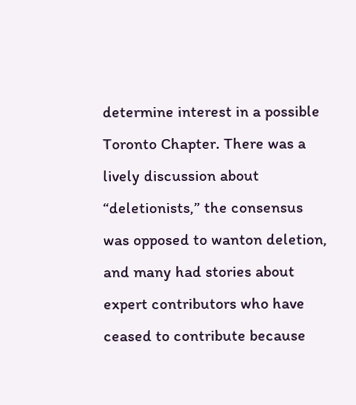determine interest in a possible Toronto Chapter. There was a lively discussion about “deletionists,” the consensus was opposed to wanton deletion, and many had stories about expert contributors who have ceased to contribute because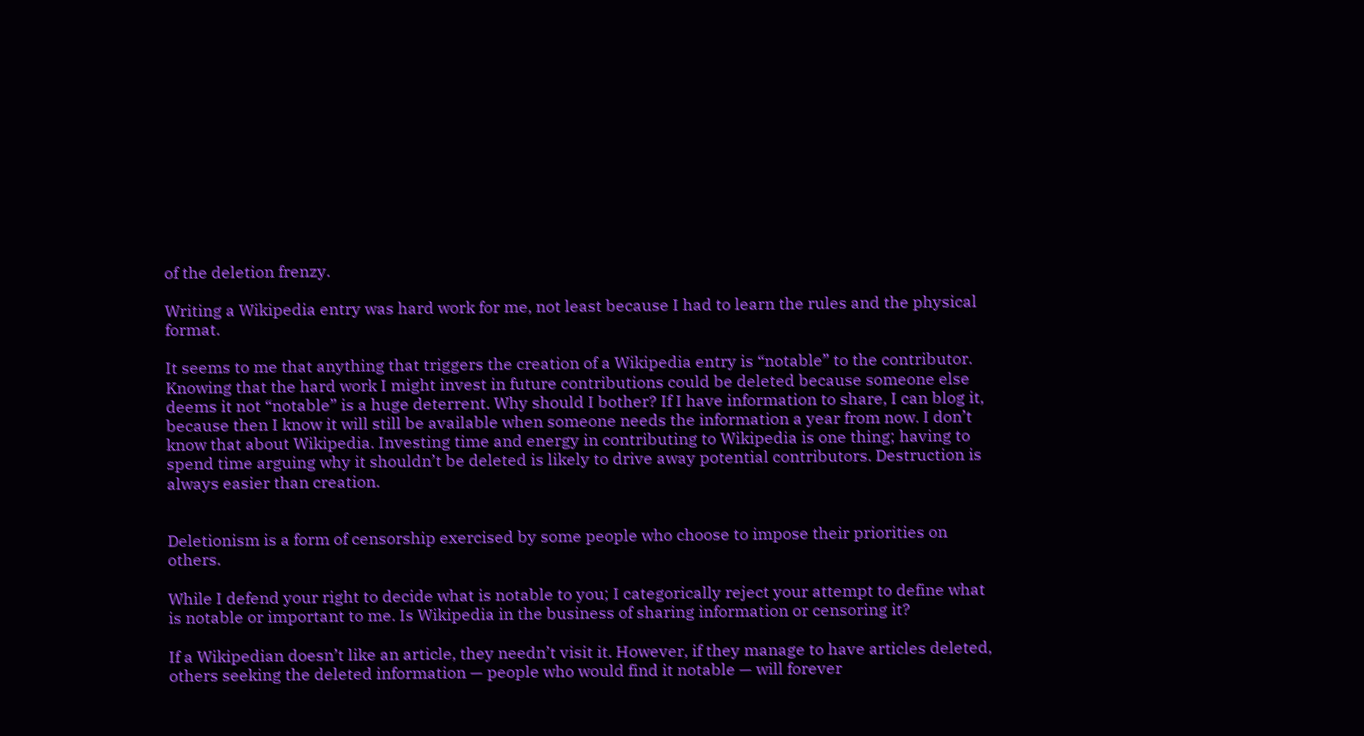of the deletion frenzy.

Writing a Wikipedia entry was hard work for me, not least because I had to learn the rules and the physical format.

It seems to me that anything that triggers the creation of a Wikipedia entry is “notable” to the contributor. Knowing that the hard work I might invest in future contributions could be deleted because someone else deems it not “notable” is a huge deterrent. Why should I bother? If I have information to share, I can blog it, because then I know it will still be available when someone needs the information a year from now. I don’t know that about Wikipedia. Investing time and energy in contributing to Wikipedia is one thing; having to spend time arguing why it shouldn’t be deleted is likely to drive away potential contributors. Destruction is always easier than creation.


Deletionism is a form of censorship exercised by some people who choose to impose their priorities on others.

While I defend your right to decide what is notable to you; I categorically reject your attempt to define what is notable or important to me. Is Wikipedia in the business of sharing information or censoring it?

If a Wikipedian doesn’t like an article, they needn’t visit it. However, if they manage to have articles deleted, others seeking the deleted information — people who would find it notable — will forever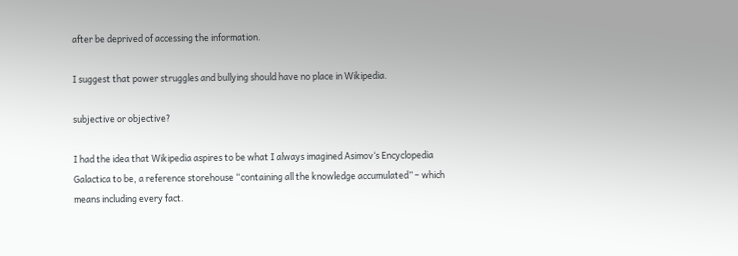after be deprived of accessing the information.

I suggest that power struggles and bullying should have no place in Wikipedia.

subjective or objective?

I had the idea that Wikipedia aspires to be what I always imagined Asimov‘s Encyclopedia Galactica to be, a reference storehouse “containing all the knowledge accumulated” – which means including every fact.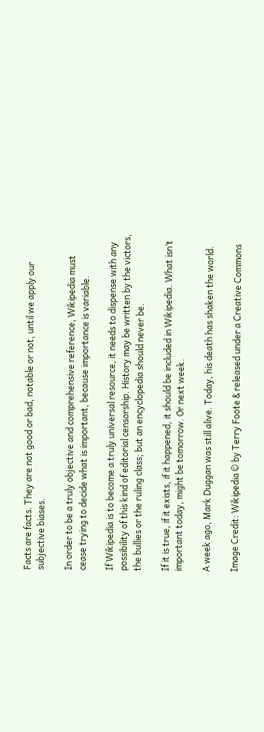Facts are facts. They are not good or bad, notable or not, until we apply our subjective biases.

In order to be a truly objective and comprehensive reference, Wikipedia must cease trying to decide what is important, because importance is variable.

If Wikipedia is to become a truly universal resource, it needs to dispense with any possibility of this kind of editorial censorship. History may be written by the victors, the bullies or the ruling class; but an encyclopedia should never be.

If it is true, if it exists, if it happened, it should be included in Wikipedia. What isn’t important today, might be tomorrow. Or next week.

A week ago, Mark Duggan was still alive. Today, his death has shaken the world.

Image Credit: Wikipedia © by Terry Foote & released under a Creative Commons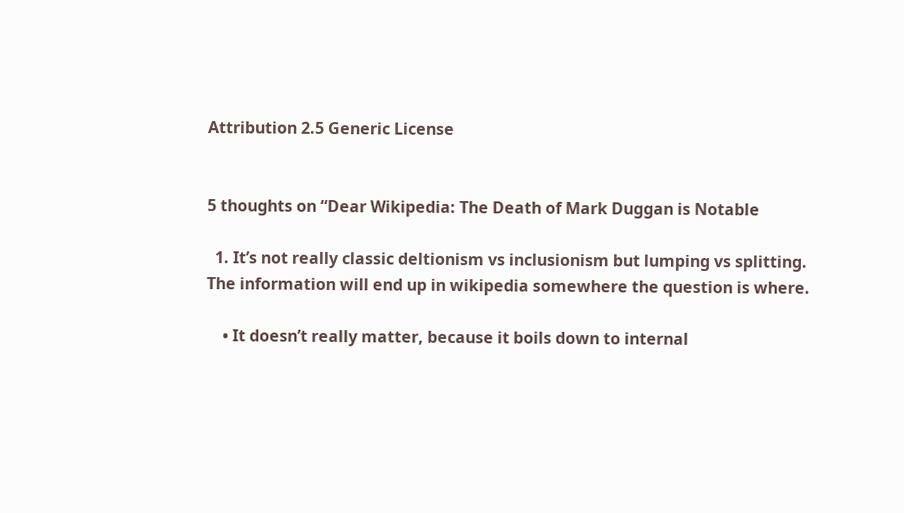Attribution 2.5 Generic License


5 thoughts on “Dear Wikipedia: The Death of Mark Duggan is Notable

  1. It’s not really classic deltionism vs inclusionism but lumping vs splitting. The information will end up in wikipedia somewhere the question is where.

    • It doesn’t really matter, because it boils down to internal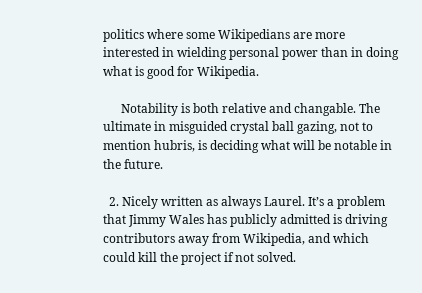politics where some Wikipedians are more interested in wielding personal power than in doing what is good for Wikipedia.

      Notability is both relative and changable. The ultimate in misguided crystal ball gazing, not to mention hubris, is deciding what will be notable in the future.

  2. Nicely written as always Laurel. It’s a problem that Jimmy Wales has publicly admitted is driving contributors away from Wikipedia, and which could kill the project if not solved.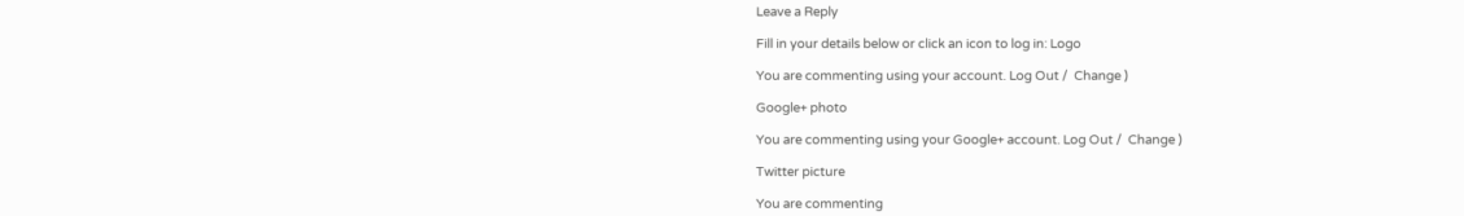Leave a Reply

Fill in your details below or click an icon to log in: Logo

You are commenting using your account. Log Out /  Change )

Google+ photo

You are commenting using your Google+ account. Log Out /  Change )

Twitter picture

You are commenting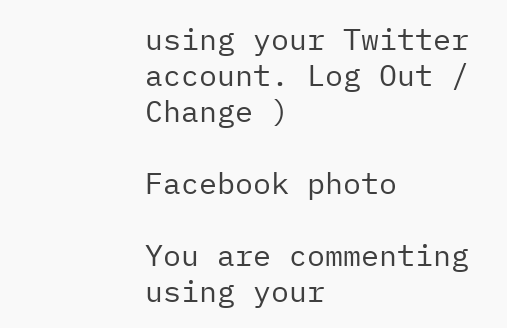using your Twitter account. Log Out /  Change )

Facebook photo

You are commenting using your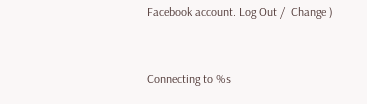Facebook account. Log Out /  Change )


Connecting to %s